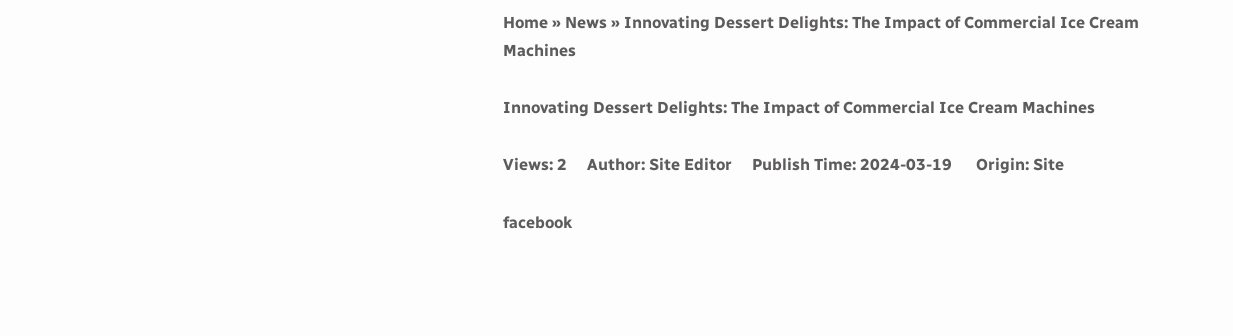Home » News » Innovating Dessert Delights: The Impact of Commercial Ice Cream Machines

Innovating Dessert Delights: The Impact of Commercial Ice Cream Machines

Views: 2     Author: Site Editor     Publish Time: 2024-03-19      Origin: Site

facebook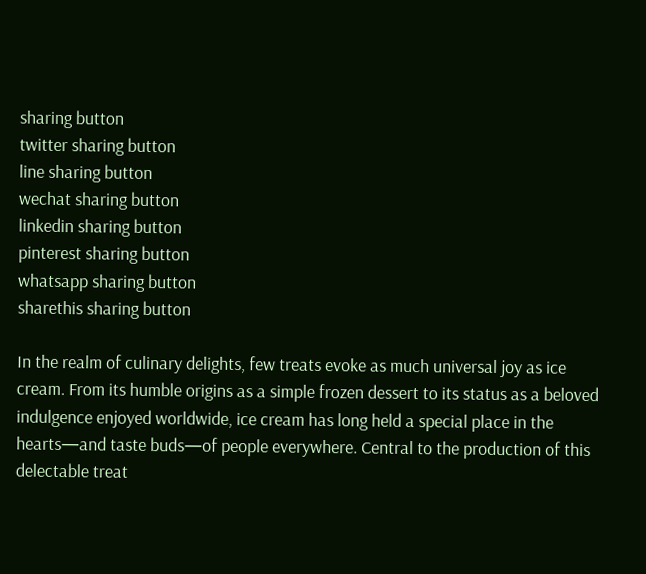sharing button
twitter sharing button
line sharing button
wechat sharing button
linkedin sharing button
pinterest sharing button
whatsapp sharing button
sharethis sharing button

In the realm of culinary delights, few treats evoke as much universal joy as ice cream. From its humble origins as a simple frozen dessert to its status as a beloved indulgence enjoyed worldwide, ice cream has long held a special place in the hearts—and taste buds—of people everywhere. Central to the production of this delectable treat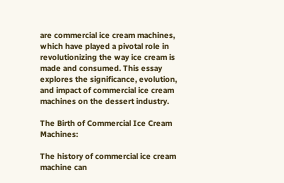are commercial ice cream machines, which have played a pivotal role in revolutionizing the way ice cream is made and consumed. This essay explores the significance, evolution, and impact of commercial ice cream machines on the dessert industry.

The Birth of Commercial Ice Cream Machines:

The history of commercial ice cream machine can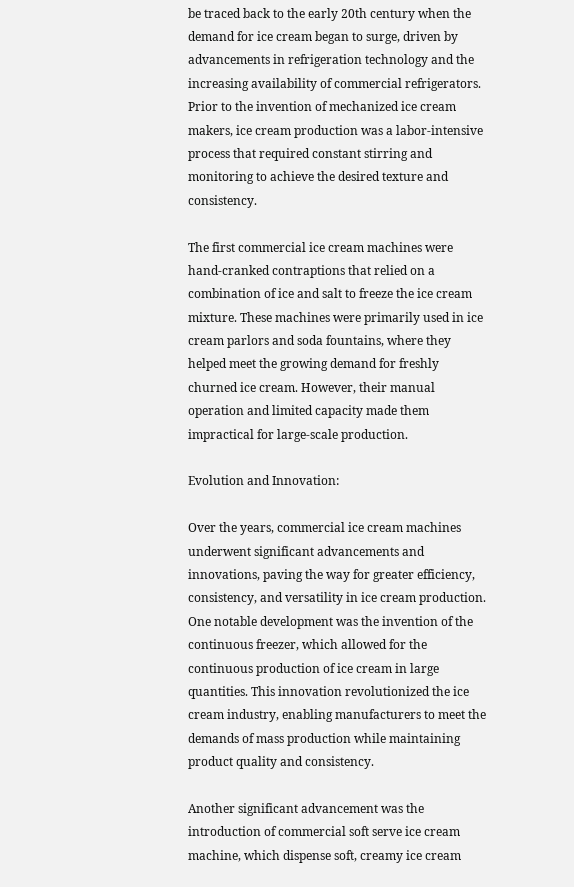be traced back to the early 20th century when the demand for ice cream began to surge, driven by advancements in refrigeration technology and the increasing availability of commercial refrigerators. Prior to the invention of mechanized ice cream makers, ice cream production was a labor-intensive process that required constant stirring and monitoring to achieve the desired texture and consistency.

The first commercial ice cream machines were hand-cranked contraptions that relied on a combination of ice and salt to freeze the ice cream mixture. These machines were primarily used in ice cream parlors and soda fountains, where they helped meet the growing demand for freshly churned ice cream. However, their manual operation and limited capacity made them impractical for large-scale production.

Evolution and Innovation:

Over the years, commercial ice cream machines underwent significant advancements and innovations, paving the way for greater efficiency, consistency, and versatility in ice cream production. One notable development was the invention of the continuous freezer, which allowed for the continuous production of ice cream in large quantities. This innovation revolutionized the ice cream industry, enabling manufacturers to meet the demands of mass production while maintaining product quality and consistency.

Another significant advancement was the introduction of commercial soft serve ice cream machine, which dispense soft, creamy ice cream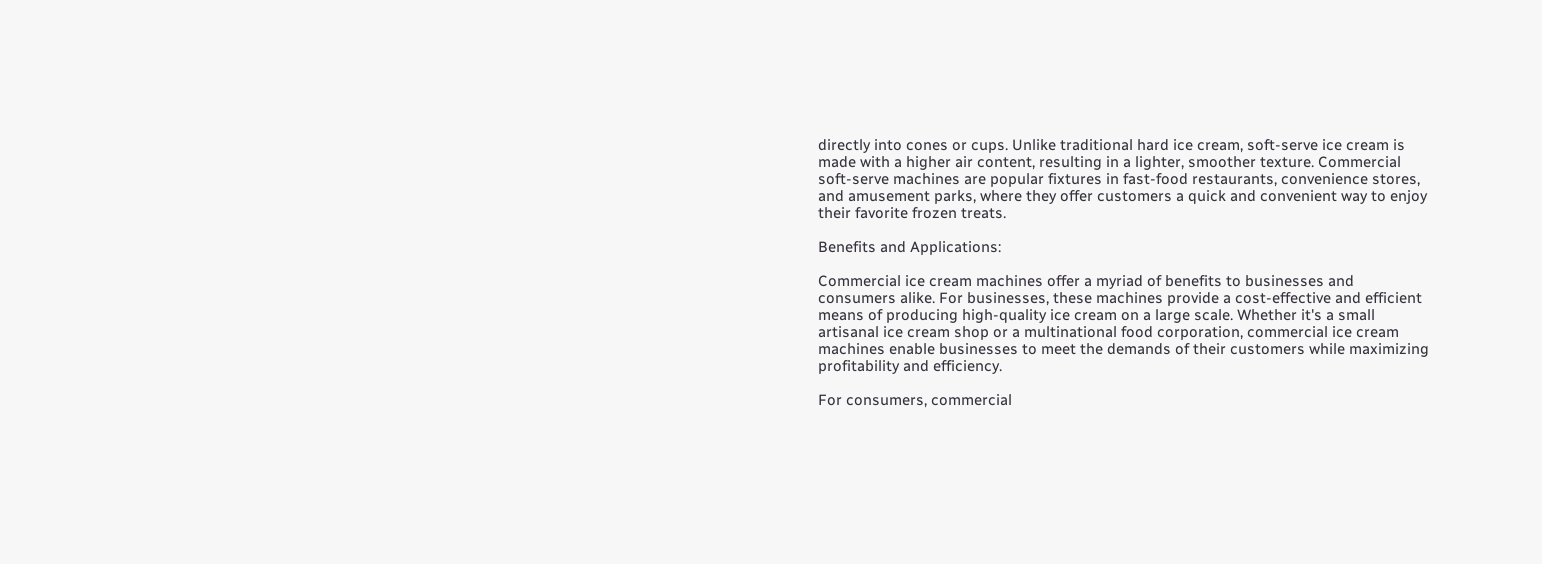directly into cones or cups. Unlike traditional hard ice cream, soft-serve ice cream is made with a higher air content, resulting in a lighter, smoother texture. Commercial soft-serve machines are popular fixtures in fast-food restaurants, convenience stores, and amusement parks, where they offer customers a quick and convenient way to enjoy their favorite frozen treats.

Benefits and Applications:

Commercial ice cream machines offer a myriad of benefits to businesses and consumers alike. For businesses, these machines provide a cost-effective and efficient means of producing high-quality ice cream on a large scale. Whether it's a small artisanal ice cream shop or a multinational food corporation, commercial ice cream machines enable businesses to meet the demands of their customers while maximizing profitability and efficiency.

For consumers, commercial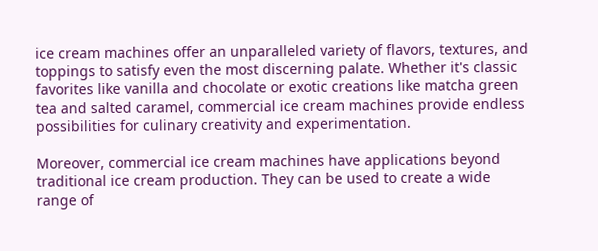ice cream machines offer an unparalleled variety of flavors, textures, and toppings to satisfy even the most discerning palate. Whether it's classic favorites like vanilla and chocolate or exotic creations like matcha green tea and salted caramel, commercial ice cream machines provide endless possibilities for culinary creativity and experimentation.

Moreover, commercial ice cream machines have applications beyond traditional ice cream production. They can be used to create a wide range of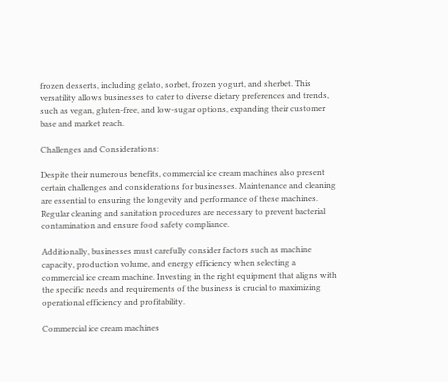frozen desserts, including gelato, sorbet, frozen yogurt, and sherbet. This versatility allows businesses to cater to diverse dietary preferences and trends, such as vegan, gluten-free, and low-sugar options, expanding their customer base and market reach.

Challenges and Considerations:

Despite their numerous benefits, commercial ice cream machines also present certain challenges and considerations for businesses. Maintenance and cleaning are essential to ensuring the longevity and performance of these machines. Regular cleaning and sanitation procedures are necessary to prevent bacterial contamination and ensure food safety compliance.

Additionally, businesses must carefully consider factors such as machine capacity, production volume, and energy efficiency when selecting a commercial ice cream machine. Investing in the right equipment that aligns with the specific needs and requirements of the business is crucial to maximizing operational efficiency and profitability.

Commercial ice cream machines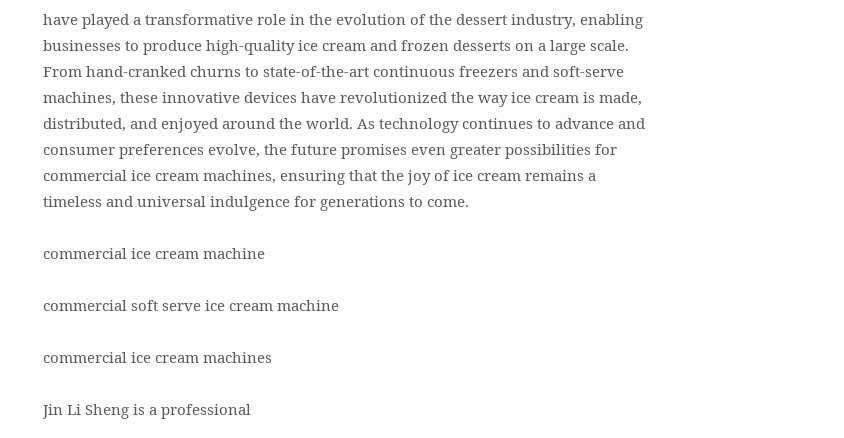have played a transformative role in the evolution of the dessert industry, enabling businesses to produce high-quality ice cream and frozen desserts on a large scale. From hand-cranked churns to state-of-the-art continuous freezers and soft-serve machines, these innovative devices have revolutionized the way ice cream is made, distributed, and enjoyed around the world. As technology continues to advance and consumer preferences evolve, the future promises even greater possibilities for commercial ice cream machines, ensuring that the joy of ice cream remains a timeless and universal indulgence for generations to come.

commercial ice cream machine

commercial soft serve ice cream machine

commercial ice cream machines

Jin Li Sheng is a professional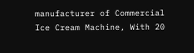manufacturer of Commercial Ice Cream Machine, With 20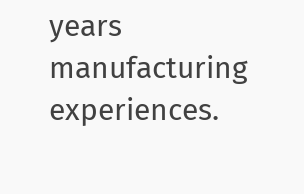years manufacturing experiences.